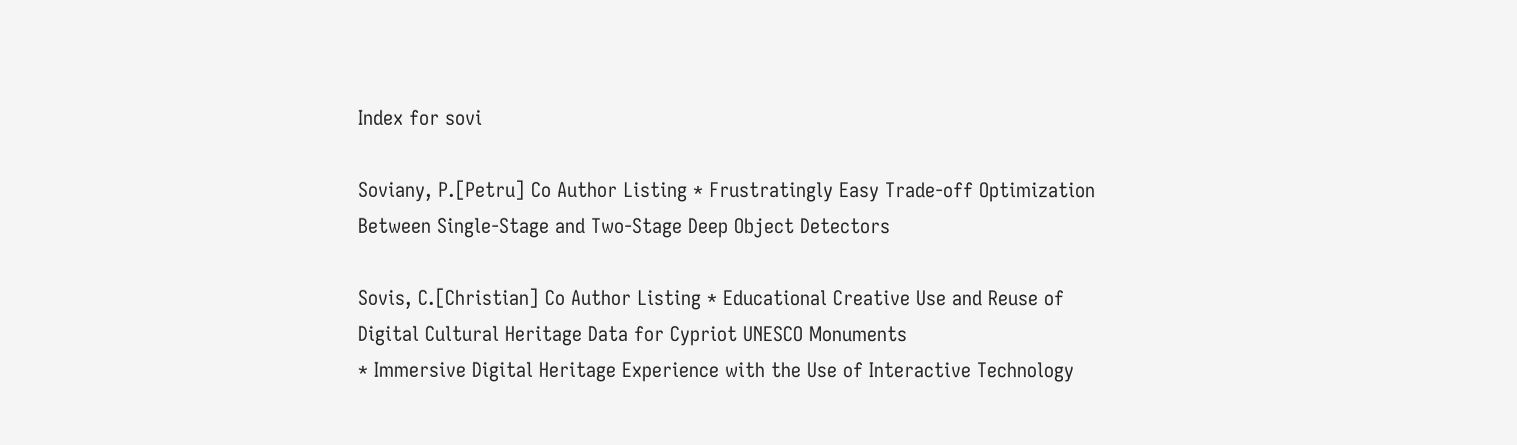Index for sovi

Soviany, P.[Petru] Co Author Listing * Frustratingly Easy Trade-off Optimization Between Single-Stage and Two-Stage Deep Object Detectors

Sovis, C.[Christian] Co Author Listing * Educational Creative Use and Reuse of Digital Cultural Heritage Data for Cypriot UNESCO Monuments
* Immersive Digital Heritage Experience with the Use of Interactive Technology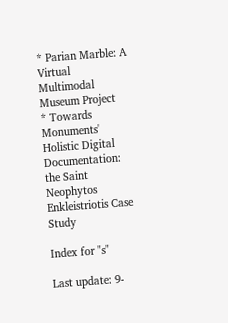* Parian Marble: A Virtual Multimodal Museum Project
* Towards Monuments' Holistic Digital Documentation: the Saint Neophytos Enkleistriotis Case Study

Index for "s"

Last update: 9-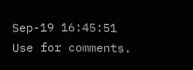Sep-19 16:45:51
Use for comments.